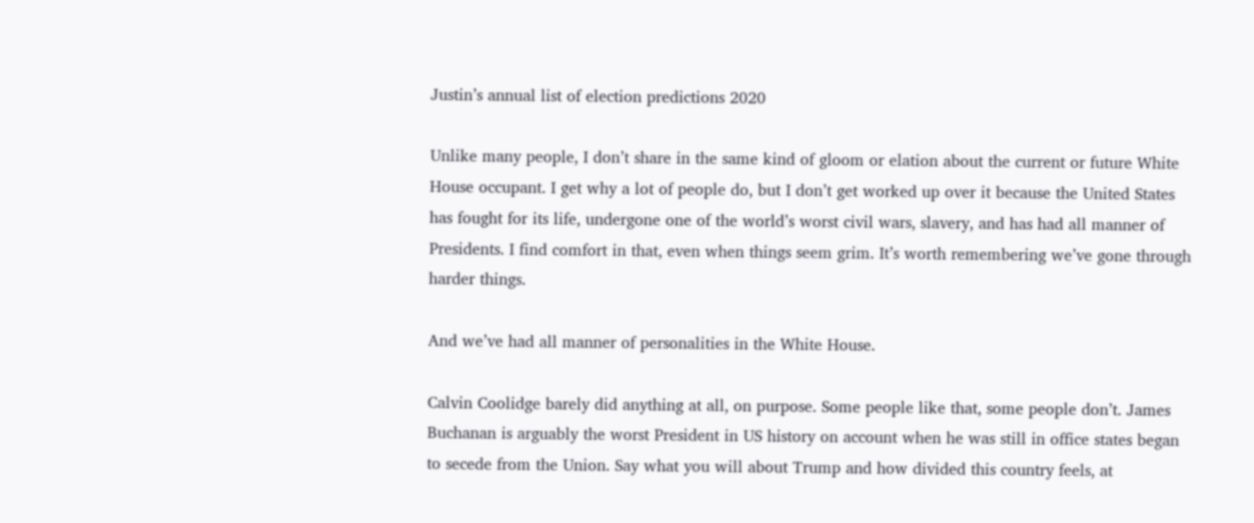Justin’s annual list of election predictions 2020

Unlike many people, I don’t share in the same kind of gloom or elation about the current or future White House occupant. I get why a lot of people do, but I don’t get worked up over it because the United States has fought for its life, undergone one of the world’s worst civil wars, slavery, and has had all manner of Presidents. I find comfort in that, even when things seem grim. It’s worth remembering we’ve gone through harder things.

And we’ve had all manner of personalities in the White House.

Calvin Coolidge barely did anything at all, on purpose. Some people like that, some people don’t. James Buchanan is arguably the worst President in US history on account when he was still in office states began to secede from the Union. Say what you will about Trump and how divided this country feels, at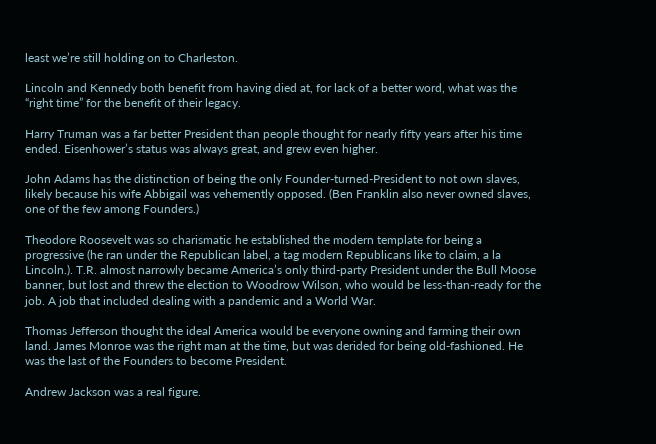least we’re still holding on to Charleston.

Lincoln and Kennedy both benefit from having died at, for lack of a better word, what was the “right time” for the benefit of their legacy.

Harry Truman was a far better President than people thought for nearly fifty years after his time ended. Eisenhower’s status was always great, and grew even higher.

John Adams has the distinction of being the only Founder-turned-President to not own slaves, likely because his wife Abbigail was vehemently opposed. (Ben Franklin also never owned slaves, one of the few among Founders.)

Theodore Roosevelt was so charismatic he established the modern template for being a progressive (he ran under the Republican label, a tag modern Republicans like to claim, a la Lincoln.). T.R. almost narrowly became America’s only third-party President under the Bull Moose banner, but lost and threw the election to Woodrow Wilson, who would be less-than-ready for the job. A job that included dealing with a pandemic and a World War.

Thomas Jefferson thought the ideal America would be everyone owning and farming their own land. James Monroe was the right man at the time, but was derided for being old-fashioned. He was the last of the Founders to become President.

Andrew Jackson was a real figure.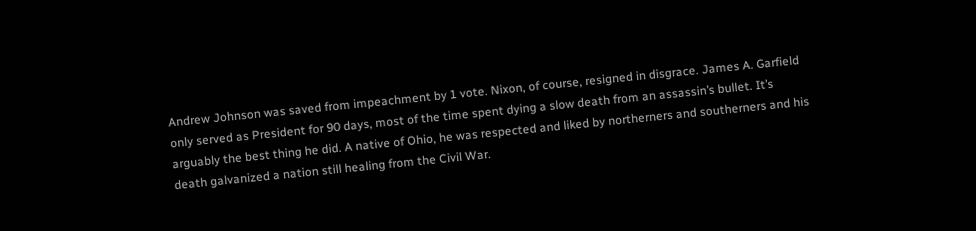Andrew Johnson was saved from impeachment by 1 vote. Nixon, of course, resigned in disgrace. James A. Garfield only served as President for 90 days, most of the time spent dying a slow death from an assassin’s bullet. It’s arguably the best thing he did. A native of Ohio, he was respected and liked by northerners and southerners and his death galvanized a nation still healing from the Civil War.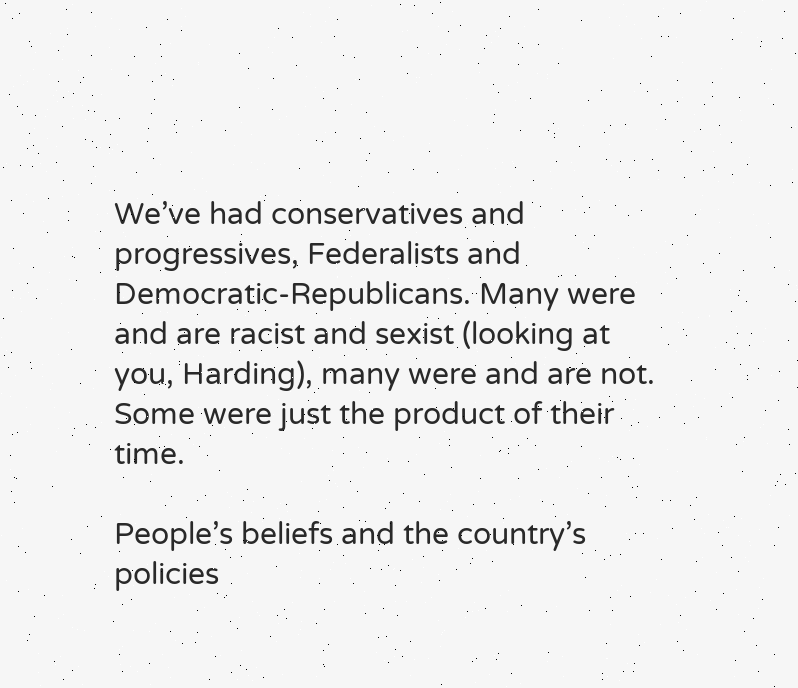We’ve had conservatives and progressives, Federalists and Democratic-Republicans. Many were and are racist and sexist (looking at you, Harding), many were and are not. Some were just the product of their time.

People’s beliefs and the country’s policies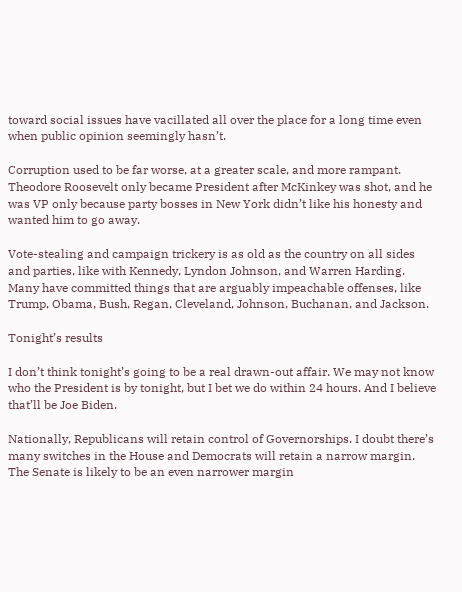toward social issues have vacillated all over the place for a long time even when public opinion seemingly hasn’t.

Corruption used to be far worse, at a greater scale, and more rampant. Theodore Roosevelt only became President after McKinkey was shot, and he was VP only because party bosses in New York didn’t like his honesty and wanted him to go away.

Vote-stealing and campaign trickery is as old as the country on all sides and parties, like with Kennedy, Lyndon Johnson, and Warren Harding. Many have committed things that are arguably impeachable offenses, like Trump, Obama, Bush, Regan, Cleveland, Johnson, Buchanan, and Jackson.

Tonight’s results

I don’t think tonight’s going to be a real drawn-out affair. We may not know who the President is by tonight, but I bet we do within 24 hours. And I believe that’ll be Joe Biden.

Nationally, Republicans will retain control of Governorships. I doubt there’s many switches in the House and Democrats will retain a narrow margin. The Senate is likely to be an even narrower margin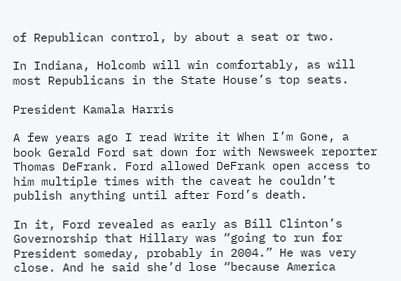of Republican control, by about a seat or two.

In Indiana, Holcomb will win comfortably, as will most Republicans in the State House’s top seats.

President Kamala Harris

A few years ago I read Write it When I’m Gone, a book Gerald Ford sat down for with Newsweek reporter Thomas DeFrank. Ford allowed DeFrank open access to him multiple times with the caveat he couldn’t publish anything until after Ford’s death.

In it, Ford revealed as early as Bill Clinton’s Governorship that Hillary was “going to run for President someday, probably in 2004.” He was very close. And he said she’d lose “because America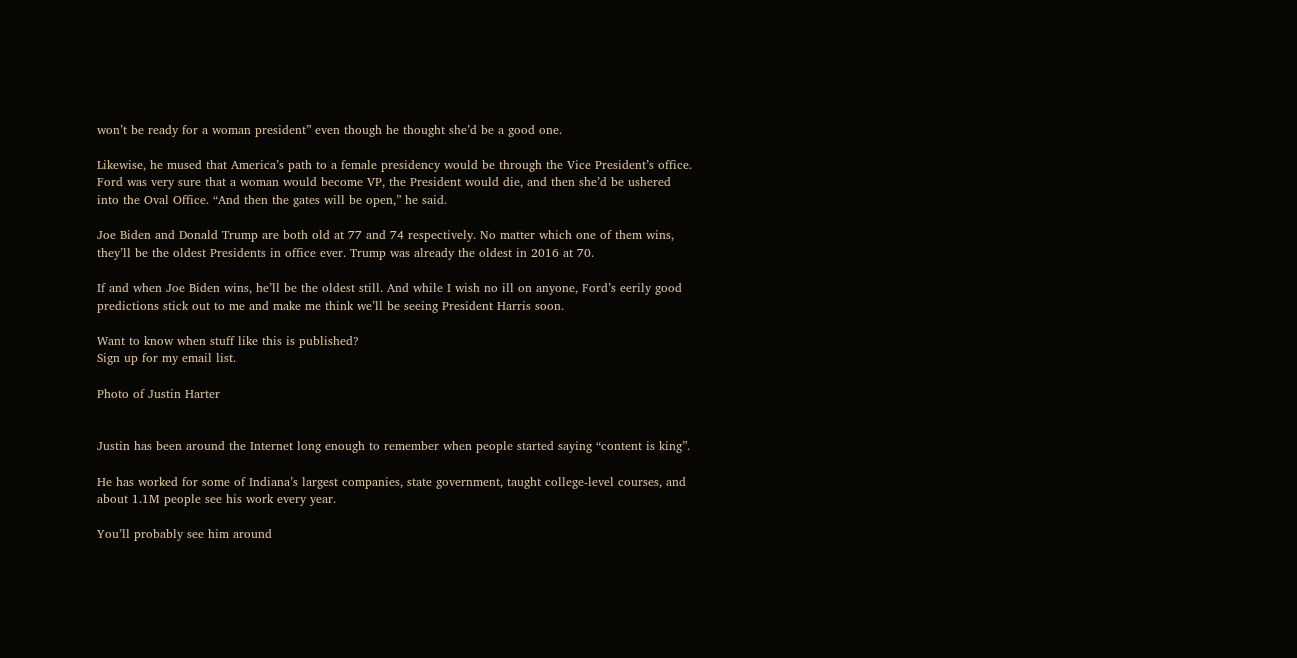won’t be ready for a woman president” even though he thought she’d be a good one.

Likewise, he mused that America’s path to a female presidency would be through the Vice President’s office. Ford was very sure that a woman would become VP, the President would die, and then she’d be ushered into the Oval Office. “And then the gates will be open,” he said.

Joe Biden and Donald Trump are both old at 77 and 74 respectively. No matter which one of them wins, they’ll be the oldest Presidents in office ever. Trump was already the oldest in 2016 at 70.

If and when Joe Biden wins, he’ll be the oldest still. And while I wish no ill on anyone, Ford’s eerily good predictions stick out to me and make me think we’ll be seeing President Harris soon.

Want to know when stuff like this is published?
Sign up for my email list.

Photo of Justin Harter


Justin has been around the Internet long enough to remember when people started saying “content is king”.

He has worked for some of Indiana’s largest companies, state government, taught college-level courses, and about 1.1M people see his work every year.

You’ll probably see him around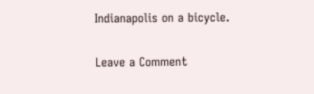Indianapolis on a bicycle.

Leave a Comment